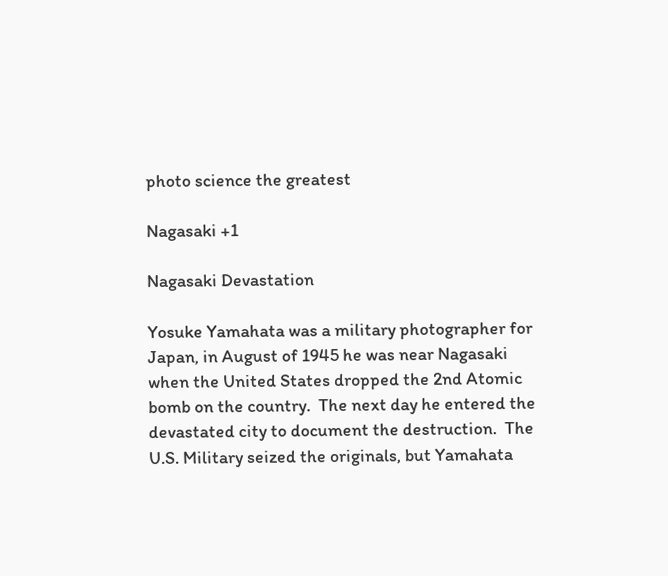photo science the greatest

Nagasaki +1

Nagasaki Devastation

Yosuke Yamahata was a military photographer for Japan, in August of 1945 he was near Nagasaki when the United States dropped the 2nd Atomic bomb on the country.  The next day he entered the devastated city to document the destruction.  The U.S. Military seized the originals, but Yamahata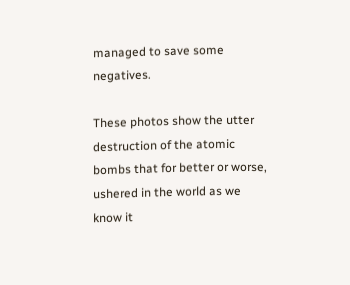managed to save some negatives.

These photos show the utter destruction of the atomic bombs that for better or worse, ushered in the world as we know it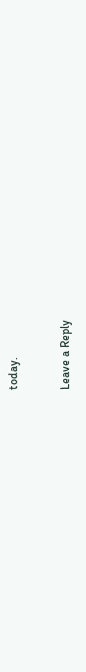today.


Leave a Reply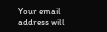Your email address will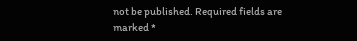not be published. Required fields are marked *